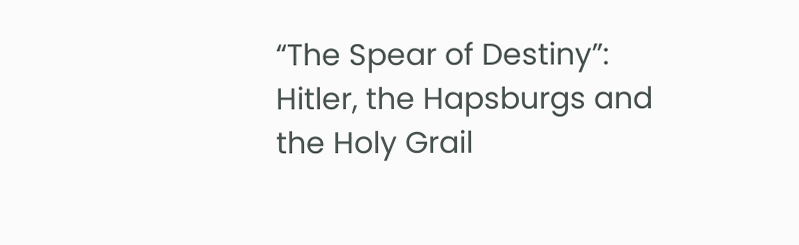“The Spear of Destiny”: Hitler, the Hapsburgs and the Holy Grail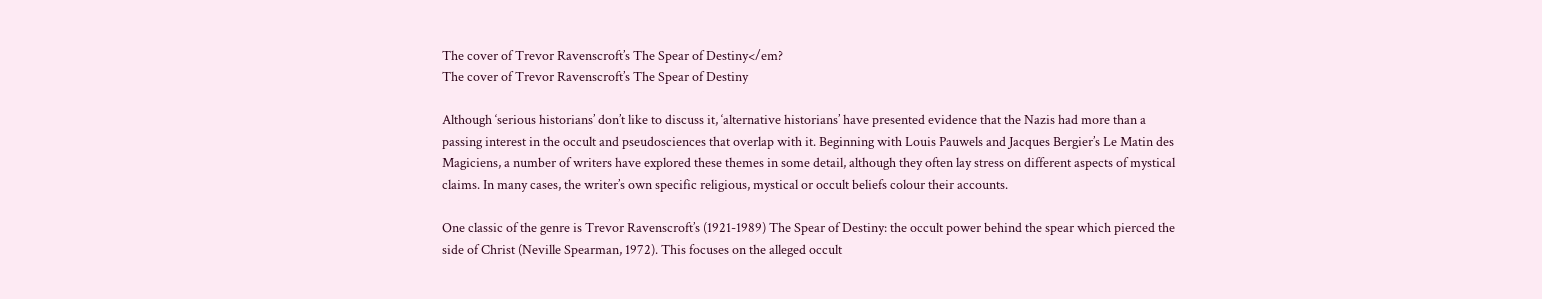The cover of Trevor Ravenscroft’s The Spear of Destiny</em?
The cover of Trevor Ravenscroft’s The Spear of Destiny

Although ‘serious historians’ don’t like to discuss it, ‘alternative historians’ have presented evidence that the Nazis had more than a passing interest in the occult and pseudosciences that overlap with it. Beginning with Louis Pauwels and Jacques Bergier’s Le Matin des Magiciens, a number of writers have explored these themes in some detail, although they often lay stress on different aspects of mystical claims. In many cases, the writer’s own specific religious, mystical or occult beliefs colour their accounts.

One classic of the genre is Trevor Ravenscroft’s (1921-1989) The Spear of Destiny: the occult power behind the spear which pierced the side of Christ (Neville Spearman, 1972). This focuses on the alleged occult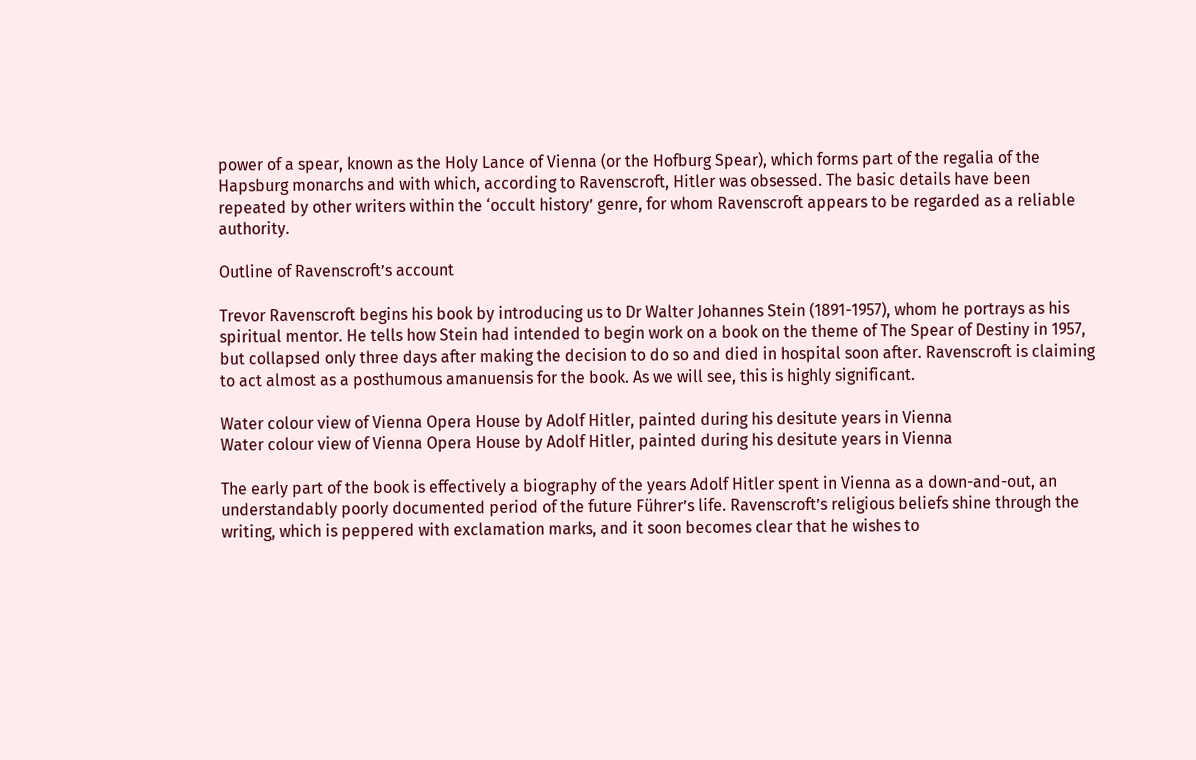power of a spear, known as the Holy Lance of Vienna (or the Hofburg Spear), which forms part of the regalia of the Hapsburg monarchs and with which, according to Ravenscroft, Hitler was obsessed. The basic details have been repeated by other writers within the ‘occult history’ genre, for whom Ravenscroft appears to be regarded as a reliable authority.

Outline of Ravenscroft’s account

Trevor Ravenscroft begins his book by introducing us to Dr Walter Johannes Stein (1891-1957), whom he portrays as his spiritual mentor. He tells how Stein had intended to begin work on a book on the theme of The Spear of Destiny in 1957, but collapsed only three days after making the decision to do so and died in hospital soon after. Ravenscroft is claiming to act almost as a posthumous amanuensis for the book. As we will see, this is highly significant.

Water colour view of Vienna Opera House by Adolf Hitler, painted during his desitute years in Vienna
Water colour view of Vienna Opera House by Adolf Hitler, painted during his desitute years in Vienna

The early part of the book is effectively a biography of the years Adolf Hitler spent in Vienna as a down-and-out, an understandably poorly documented period of the future Führer’s life. Ravenscroft’s religious beliefs shine through the writing, which is peppered with exclamation marks, and it soon becomes clear that he wishes to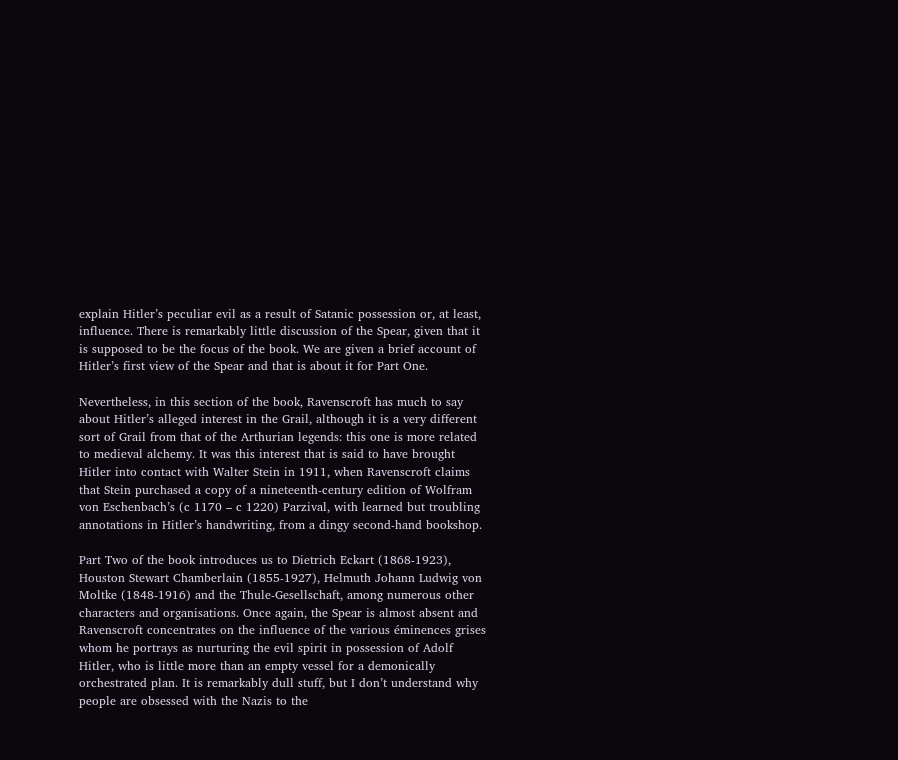explain Hitler’s peculiar evil as a result of Satanic possession or, at least, influence. There is remarkably little discussion of the Spear, given that it is supposed to be the focus of the book. We are given a brief account of Hitler’s first view of the Spear and that is about it for Part One.

Nevertheless, in this section of the book, Ravenscroft has much to say about Hitler’s alleged interest in the Grail, although it is a very different sort of Grail from that of the Arthurian legends: this one is more related to medieval alchemy. It was this interest that is said to have brought Hitler into contact with Walter Stein in 1911, when Ravenscroft claims that Stein purchased a copy of a nineteenth-century edition of Wolfram von Eschenbach’s (c 1170 – c 1220) Parzival, with learned but troubling annotations in Hitler’s handwriting, from a dingy second-hand bookshop.

Part Two of the book introduces us to Dietrich Eckart (1868-1923), Houston Stewart Chamberlain (1855-1927), Helmuth Johann Ludwig von Moltke (1848-1916) and the Thule-Gesellschaft, among numerous other characters and organisations. Once again, the Spear is almost absent and Ravenscroft concentrates on the influence of the various éminences grises whom he portrays as nurturing the evil spirit in possession of Adolf Hitler, who is little more than an empty vessel for a demonically orchestrated plan. It is remarkably dull stuff, but I don’t understand why people are obsessed with the Nazis to the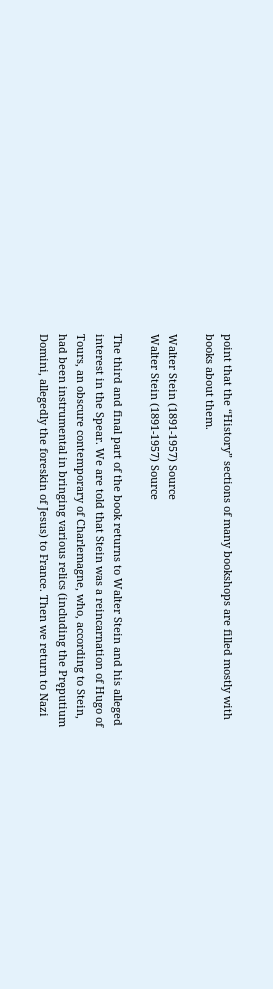point that the “History” sections of many bookshops are filled mostly with books about them.

Walter Stein (1891-1957) Source
Walter Stein (1891-1957) Source

The third and final part of the book returns to Walter Stein and his alleged interest in the Spear. We are told that Stein was a reincarnation of Hugo of Tours, an obscure contemporary of Charlemagne, who, according to Stein, had been instrumental in bringing various relics (including the Pręputium Domini, allegedly the foreskin of Jesus) to France. Then we return to Nazi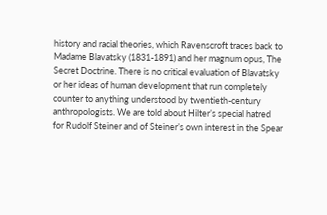history and racial theories, which Ravenscroft traces back to Madame Blavatsky (1831-1891) and her magnum opus, The Secret Doctrine. There is no critical evaluation of Blavatsky or her ideas of human development that run completely counter to anything understood by twentieth-century anthropologists. We are told about Hilter’s special hatred for Rudolf Steiner and of Steiner’s own interest in the Spear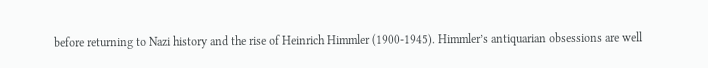before returning to Nazi history and the rise of Heinrich Himmler (1900-1945). Himmler’s antiquarian obsessions are well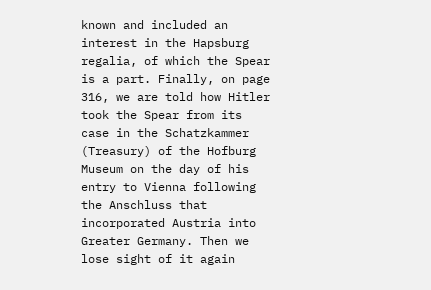known and included an interest in the Hapsburg regalia, of which the Spear is a part. Finally, on page 316, we are told how Hitler took the Spear from its case in the Schatzkammer (Treasury) of the Hofburg Museum on the day of his entry to Vienna following the Anschluss that incorporated Austria into Greater Germany. Then we lose sight of it again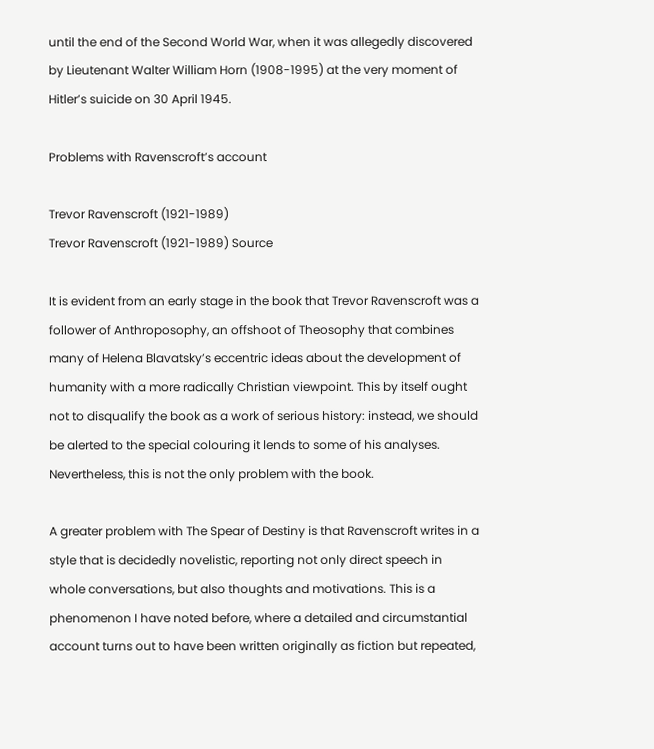until the end of the Second World War, when it was allegedly discovered by Lieutenant Walter William Horn (1908-1995) at the very moment of Hitler’s suicide on 30 April 1945.

Problems with Ravenscroft’s account

Trevor Ravenscroft (1921-1989)
Trevor Ravenscroft (1921-1989) Source

It is evident from an early stage in the book that Trevor Ravenscroft was a follower of Anthroposophy, an offshoot of Theosophy that combines many of Helena Blavatsky’s eccentric ideas about the development of humanity with a more radically Christian viewpoint. This by itself ought not to disqualify the book as a work of serious history: instead, we should be alerted to the special colouring it lends to some of his analyses. Nevertheless, this is not the only problem with the book.

A greater problem with The Spear of Destiny is that Ravenscroft writes in a style that is decidedly novelistic, reporting not only direct speech in whole conversations, but also thoughts and motivations. This is a phenomenon I have noted before, where a detailed and circumstantial account turns out to have been written originally as fiction but repeated,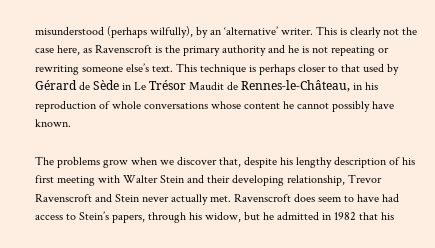misunderstood (perhaps wilfully), by an ‘alternative’ writer. This is clearly not the case here, as Ravenscroft is the primary authority and he is not repeating or rewriting someone else’s text. This technique is perhaps closer to that used by Gérard de Sède in Le Trésor Maudit de Rennes-le-Château, in his reproduction of whole conversations whose content he cannot possibly have known.

The problems grow when we discover that, despite his lengthy description of his first meeting with Walter Stein and their developing relationship, Trevor Ravenscroft and Stein never actually met. Ravenscroft does seem to have had access to Stein’s papers, through his widow, but he admitted in 1982 that his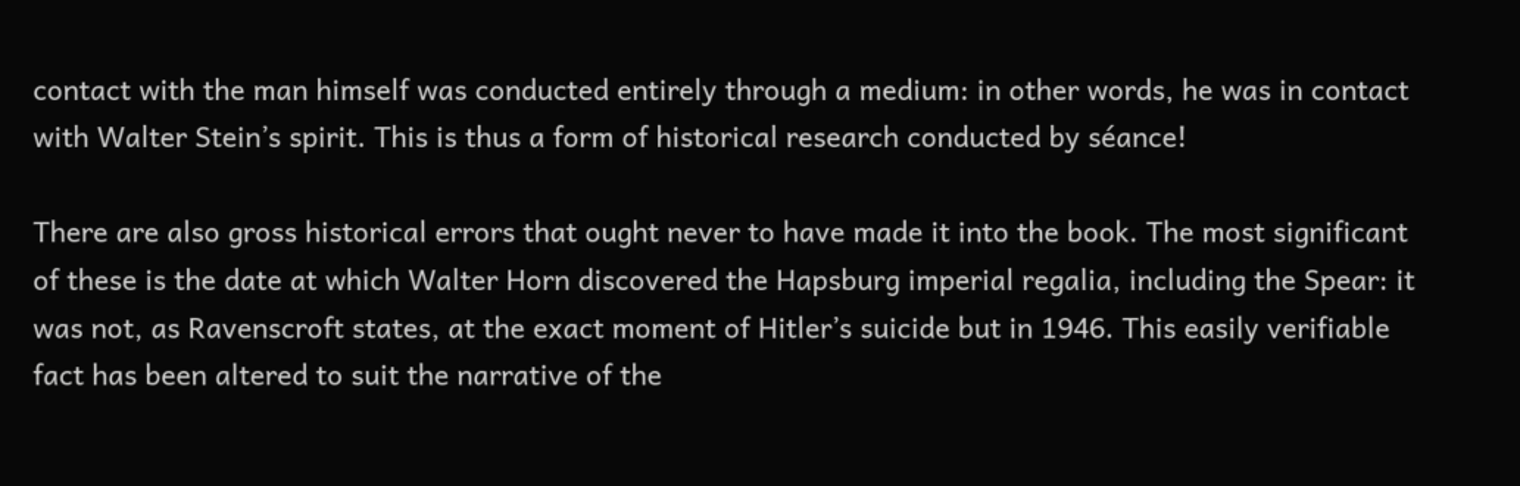contact with the man himself was conducted entirely through a medium: in other words, he was in contact with Walter Stein’s spirit. This is thus a form of historical research conducted by séance!

There are also gross historical errors that ought never to have made it into the book. The most significant of these is the date at which Walter Horn discovered the Hapsburg imperial regalia, including the Spear: it was not, as Ravenscroft states, at the exact moment of Hitler’s suicide but in 1946. This easily verifiable fact has been altered to suit the narrative of the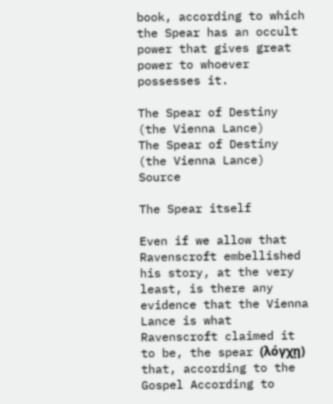book, according to which the Spear has an occult power that gives great power to whoever possesses it.

The Spear of Destiny (the Vienna Lance)
The Spear of Destiny (the Vienna Lance) Source

The Spear itself

Even if we allow that Ravenscroft embellished his story, at the very least, is there any evidence that the Vienna Lance is what Ravenscroft claimed it to be, the spear (λόγχῃ) that, according to the Gospel According to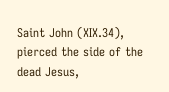Saint John (XIX.34), pierced the side of the dead Jesus,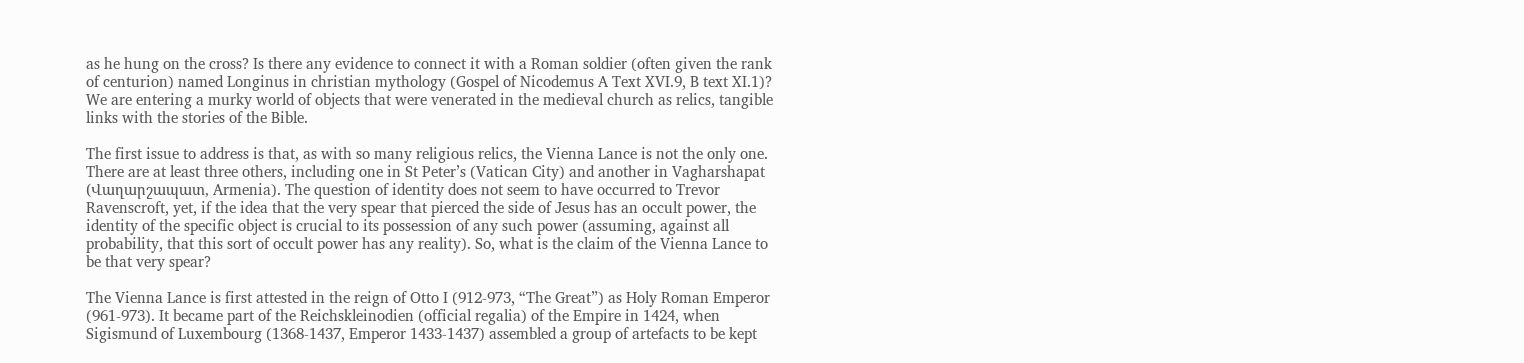as he hung on the cross? Is there any evidence to connect it with a Roman soldier (often given the rank of centurion) named Longinus in christian mythology (Gospel of Nicodemus A Text XVI.9, B text XI.1)? We are entering a murky world of objects that were venerated in the medieval church as relics, tangible links with the stories of the Bible.

The first issue to address is that, as with so many religious relics, the Vienna Lance is not the only one. There are at least three others, including one in St Peter’s (Vatican City) and another in Vagharshapat (Վաղարշապատ, Armenia). The question of identity does not seem to have occurred to Trevor Ravenscroft, yet, if the idea that the very spear that pierced the side of Jesus has an occult power, the identity of the specific object is crucial to its possession of any such power (assuming, against all probability, that this sort of occult power has any reality). So, what is the claim of the Vienna Lance to be that very spear?

The Vienna Lance is first attested in the reign of Otto I (912-973, “The Great”) as Holy Roman Emperor (961-973). It became part of the Reichskleinodien (official regalia) of the Empire in 1424, when Sigismund of Luxembourg (1368-1437, Emperor 1433-1437) assembled a group of artefacts to be kept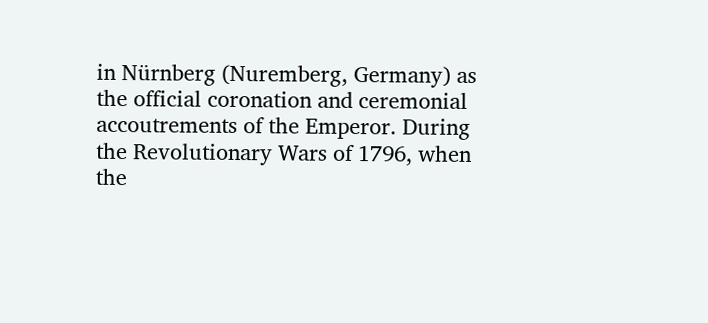in Nürnberg (Nuremberg, Germany) as the official coronation and ceremonial accoutrements of the Emperor. During the Revolutionary Wars of 1796, when the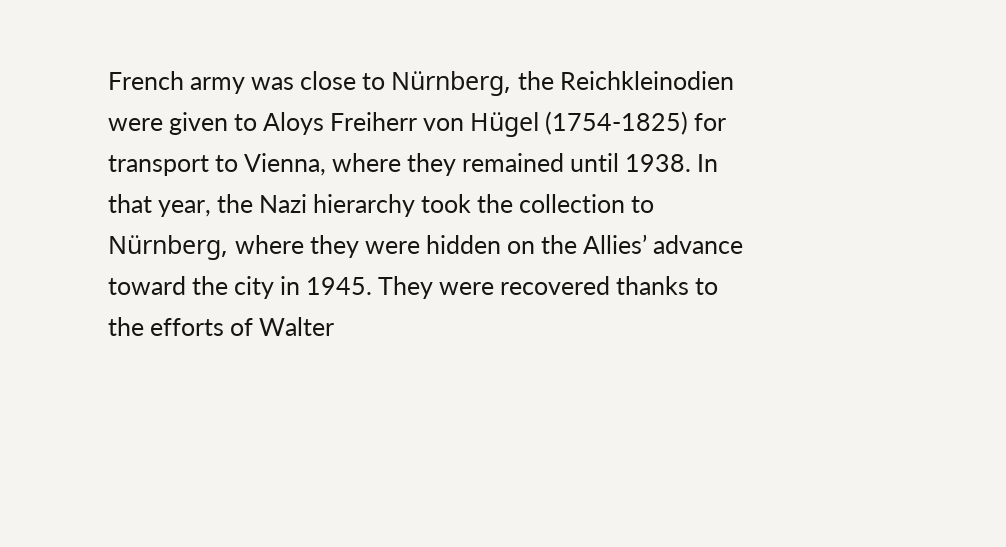French army was close to Nürnberg, the Reichkleinodien were given to Aloys Freiherr von Hügel (1754-1825) for transport to Vienna, where they remained until 1938. In that year, the Nazi hierarchy took the collection to Nürnberg, where they were hidden on the Allies’ advance toward the city in 1945. They were recovered thanks to the efforts of Walter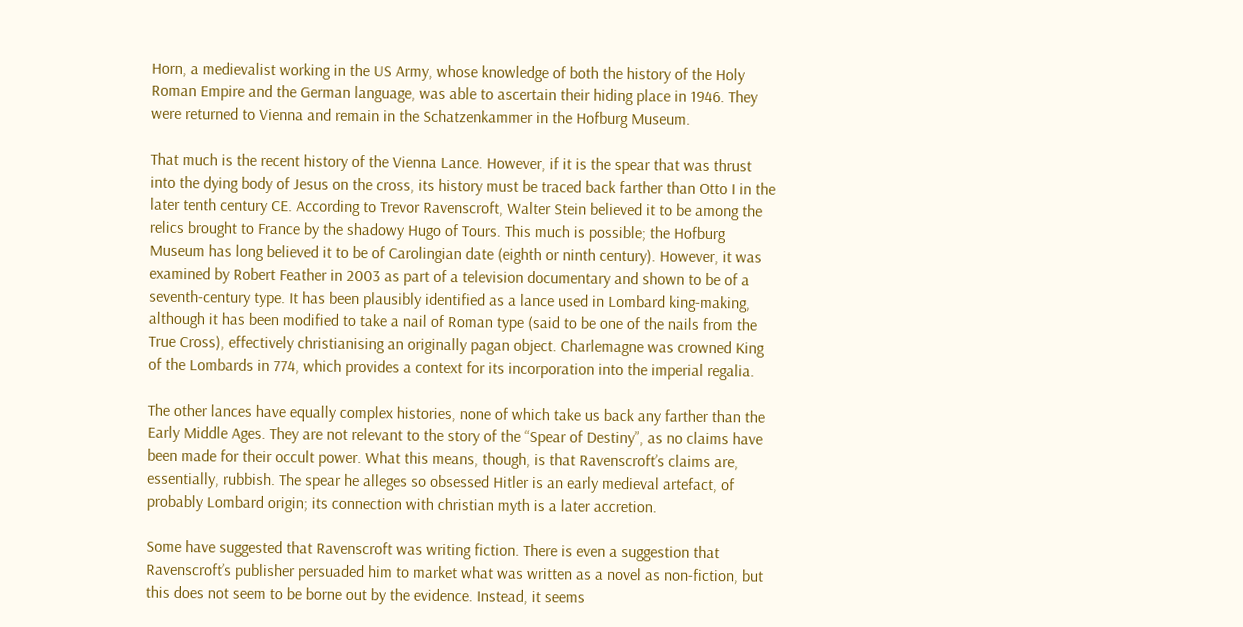Horn, a medievalist working in the US Army, whose knowledge of both the history of the Holy Roman Empire and the German language, was able to ascertain their hiding place in 1946. They were returned to Vienna and remain in the Schatzenkammer in the Hofburg Museum.

That much is the recent history of the Vienna Lance. However, if it is the spear that was thrust into the dying body of Jesus on the cross, its history must be traced back farther than Otto I in the later tenth century CE. According to Trevor Ravenscroft, Walter Stein believed it to be among the relics brought to France by the shadowy Hugo of Tours. This much is possible; the Hofburg Museum has long believed it to be of Carolingian date (eighth or ninth century). However, it was examined by Robert Feather in 2003 as part of a television documentary and shown to be of a seventh-century type. It has been plausibly identified as a lance used in Lombard king-making, although it has been modified to take a nail of Roman type (said to be one of the nails from the True Cross), effectively christianising an originally pagan object. Charlemagne was crowned King of the Lombards in 774, which provides a context for its incorporation into the imperial regalia.

The other lances have equally complex histories, none of which take us back any farther than the Early Middle Ages. They are not relevant to the story of the “Spear of Destiny”, as no claims have been made for their occult power. What this means, though, is that Ravenscroft’s claims are, essentially, rubbish. The spear he alleges so obsessed Hitler is an early medieval artefact, of probably Lombard origin; its connection with christian myth is a later accretion.

Some have suggested that Ravenscroft was writing fiction. There is even a suggestion that Ravenscroft’s publisher persuaded him to market what was written as a novel as non-fiction, but this does not seem to be borne out by the evidence. Instead, it seems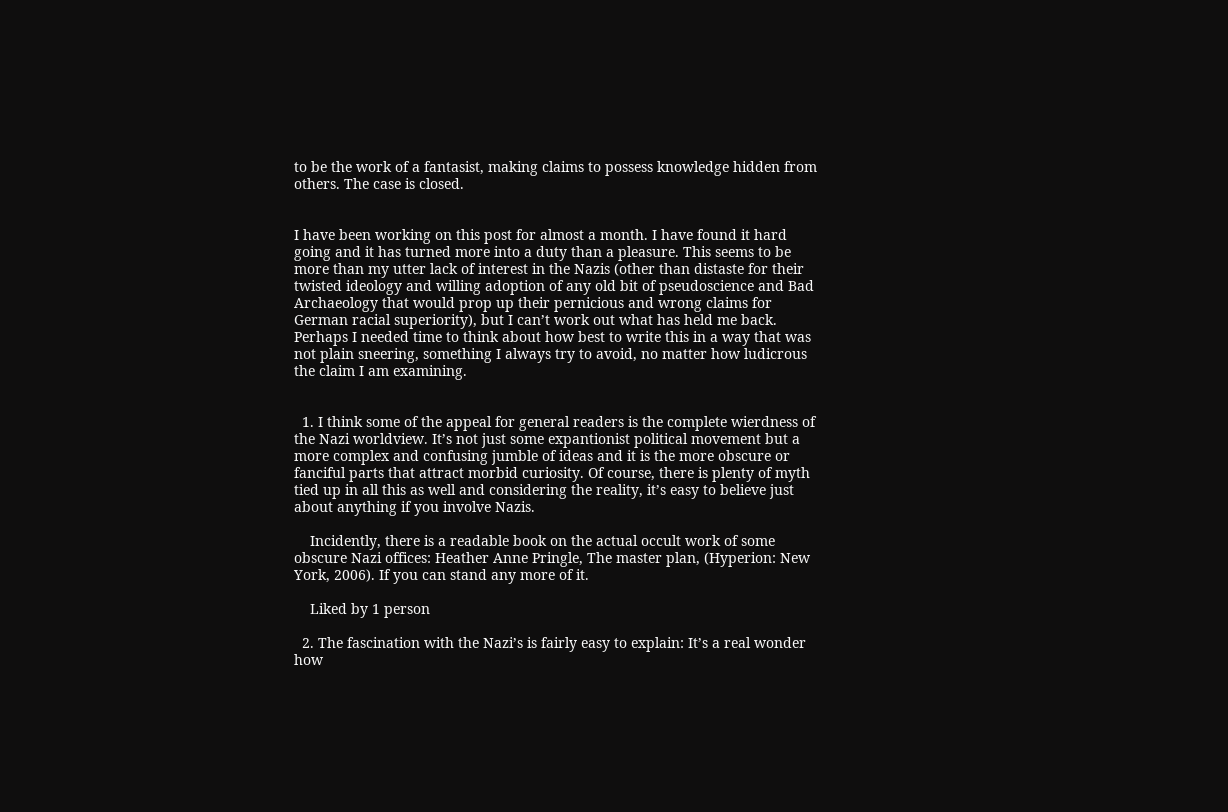to be the work of a fantasist, making claims to possess knowledge hidden from others. The case is closed.


I have been working on this post for almost a month. I have found it hard going and it has turned more into a duty than a pleasure. This seems to be more than my utter lack of interest in the Nazis (other than distaste for their twisted ideology and willing adoption of any old bit of pseudoscience and Bad Archaeology that would prop up their pernicious and wrong claims for German racial superiority), but I can’t work out what has held me back. Perhaps I needed time to think about how best to write this in a way that was not plain sneering, something I always try to avoid, no matter how ludicrous the claim I am examining.


  1. I think some of the appeal for general readers is the complete wierdness of the Nazi worldview. It’s not just some expantionist political movement but a more complex and confusing jumble of ideas and it is the more obscure or fanciful parts that attract morbid curiosity. Of course, there is plenty of myth tied up in all this as well and considering the reality, it’s easy to believe just about anything if you involve Nazis.

    Incidently, there is a readable book on the actual occult work of some obscure Nazi offices: Heather Anne Pringle, The master plan, (Hyperion: New York, 2006). If you can stand any more of it.

    Liked by 1 person

  2. The fascination with the Nazi’s is fairly easy to explain: It’s a real wonder how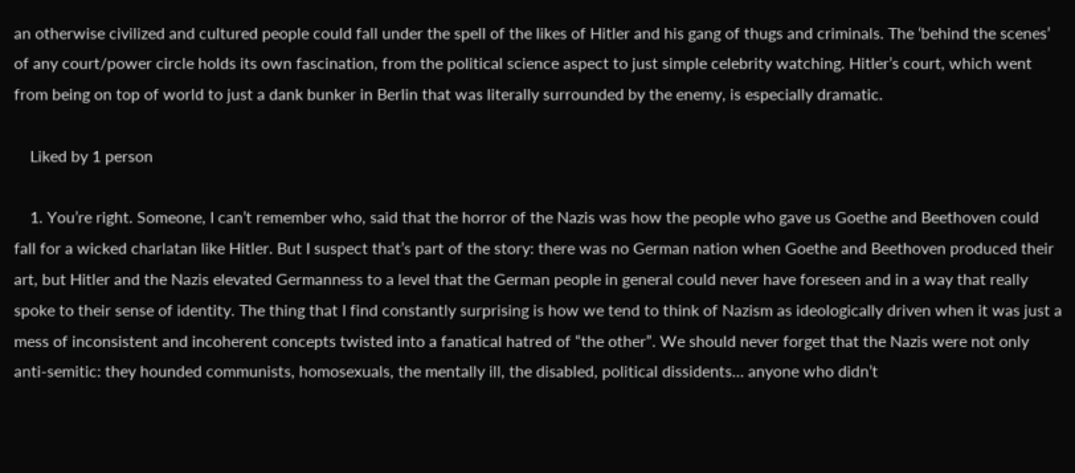an otherwise civilized and cultured people could fall under the spell of the likes of Hitler and his gang of thugs and criminals. The ‘behind the scenes’ of any court/power circle holds its own fascination, from the political science aspect to just simple celebrity watching. Hitler’s court, which went from being on top of world to just a dank bunker in Berlin that was literally surrounded by the enemy, is especially dramatic.

    Liked by 1 person

    1. You’re right. Someone, I can’t remember who, said that the horror of the Nazis was how the people who gave us Goethe and Beethoven could fall for a wicked charlatan like Hitler. But I suspect that’s part of the story: there was no German nation when Goethe and Beethoven produced their art, but Hitler and the Nazis elevated Germanness to a level that the German people in general could never have foreseen and in a way that really spoke to their sense of identity. The thing that I find constantly surprising is how we tend to think of Nazism as ideologically driven when it was just a mess of inconsistent and incoherent concepts twisted into a fanatical hatred of “the other”. We should never forget that the Nazis were not only anti-semitic: they hounded communists, homosexuals, the mentally ill, the disabled, political dissidents… anyone who didn’t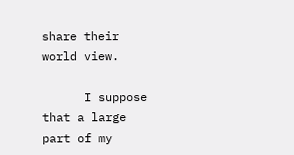share their world view.

      I suppose that a large part of my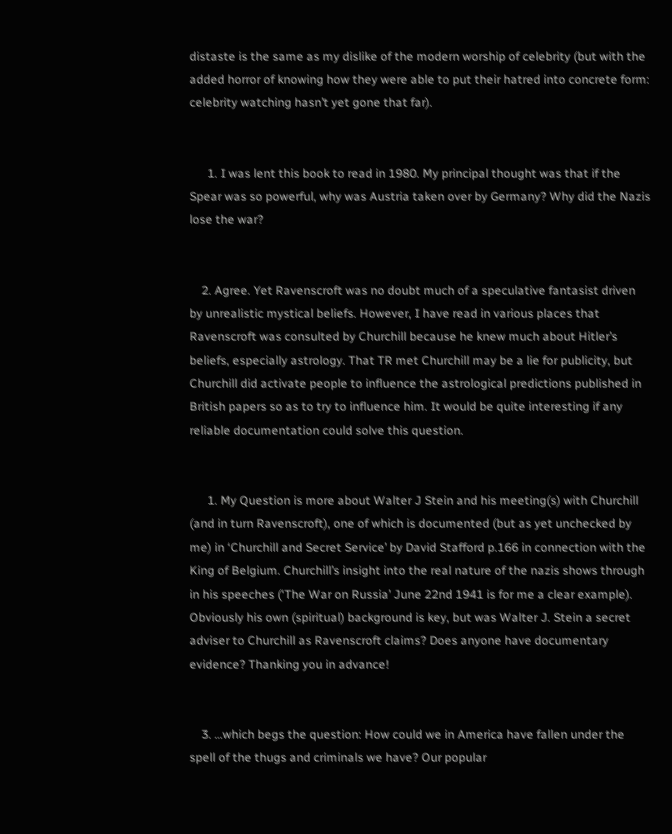distaste is the same as my dislike of the modern worship of celebrity (but with the added horror of knowing how they were able to put their hatred into concrete form: celebrity watching hasn’t yet gone that far).


      1. I was lent this book to read in 1980. My principal thought was that if the Spear was so powerful, why was Austria taken over by Germany? Why did the Nazis lose the war?


    2. Agree. Yet Ravenscroft was no doubt much of a speculative fantasist driven by unrealistic mystical beliefs. However, I have read in various places that Ravenscroft was consulted by Churchill because he knew much about Hitler’s beliefs, especially astrology. That TR met Churchill may be a lie for publicity, but Churchill did activate people to influence the astrological predictions published in British papers so as to try to influence him. It would be quite interesting if any reliable documentation could solve this question.


      1. My Question is more about Walter J Stein and his meeting(s) with Churchill (and in turn Ravenscroft), one of which is documented (but as yet unchecked by me) in ‘Churchill and Secret Service’ by David Stafford p.166 in connection with the King of Belgium. Churchill’s insight into the real nature of the nazis shows through in his speeches (‘The War on Russia’ June 22nd 1941 is for me a clear example). Obviously his own (spiritual) background is key, but was Walter J. Stein a secret adviser to Churchill as Ravenscroft claims? Does anyone have documentary evidence? Thanking you in advance!


    3. …which begs the question: How could we in America have fallen under the spell of the thugs and criminals we have? Our popular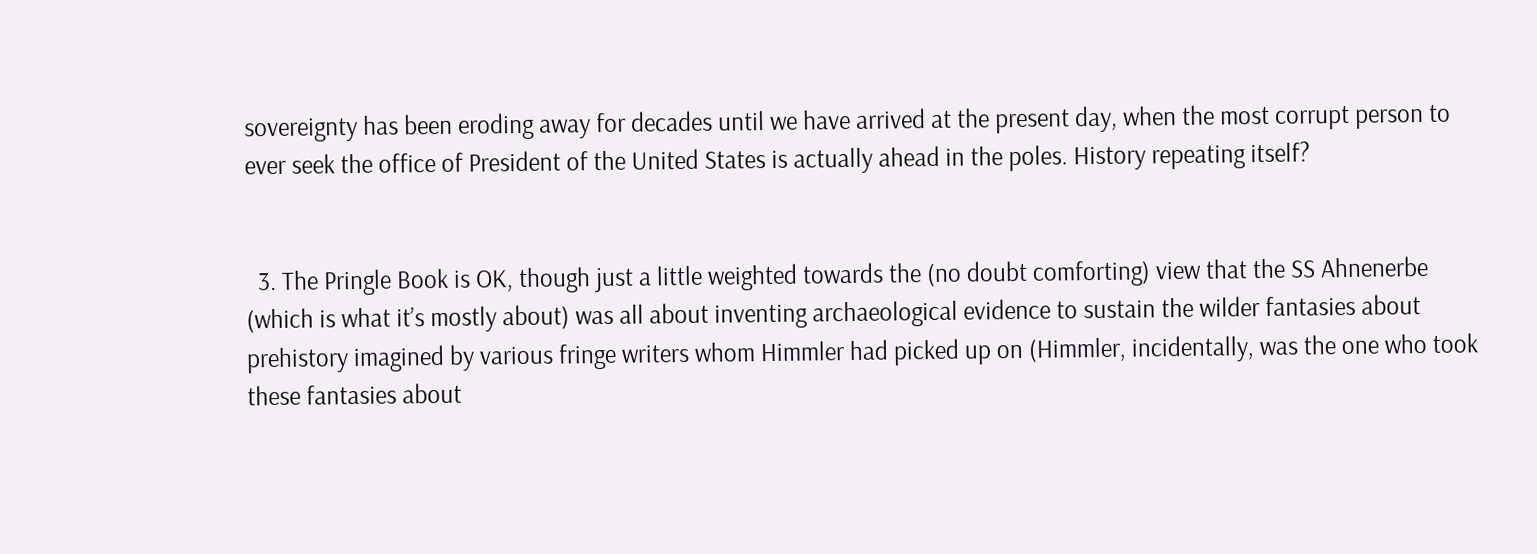sovereignty has been eroding away for decades until we have arrived at the present day, when the most corrupt person to ever seek the office of President of the United States is actually ahead in the poles. History repeating itself?


  3. The Pringle Book is OK, though just a little weighted towards the (no doubt comforting) view that the SS Ahnenerbe (which is what it’s mostly about) was all about inventing archaeological evidence to sustain the wilder fantasies about prehistory imagined by various fringe writers whom Himmler had picked up on (Himmler, incidentally, was the one who took these fantasies about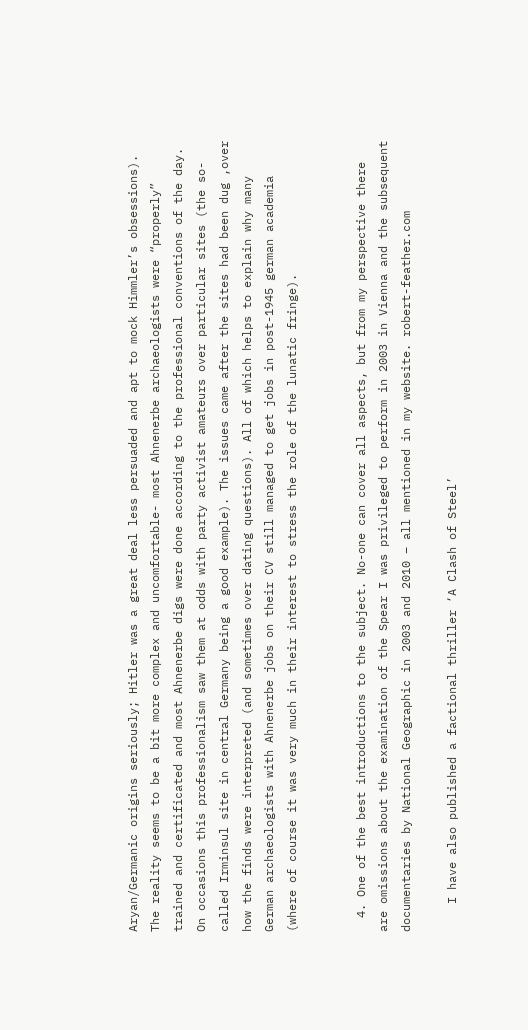Aryan/Germanic origins seriously; Hitler was a great deal less persuaded and apt to mock Himmler’s obsessions). The reality seems to be a bit more complex and uncomfortable- most Ahnenerbe archaeologists were “properly” trained and certificated and most Ahnenerbe digs were done according to the professional conventions of the day. On occasions this professionalism saw them at odds with party activist amateurs over particular sites (the so-called Irminsul site in central Germany being a good example). The issues came after the sites had been dug ,over how the finds were interpreted (and sometimes over dating questions). All of which helps to explain why many German archaeologists with Ahnenerbe jobs on their CV still managed to get jobs in post-1945 german academia (where of course it was very much in their interest to stress the role of the lunatic fringe).


  4. One of the best introductions to the subject. No-one can cover all aspects, but from my perspective there are omissions about the examination of the Spear I was privileged to perform in 2003 in Vienna and the subsequent documentaries by National Geographic in 2003 and 2010 – all mentioned in my website. robert-feather.com

    I have also published a factional thriller ‘A Clash of Steel’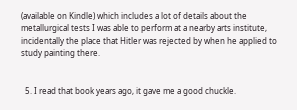(available on Kindle) which includes a lot of details about the metallurgical tests I was able to perform at a nearby arts institute, incidentally the place that Hitler was rejected by when he applied to study painting there.


  5. I read that book years ago, it gave me a good chuckle.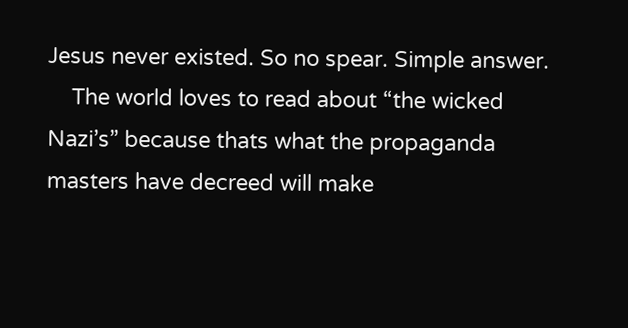Jesus never existed. So no spear. Simple answer.
    The world loves to read about “the wicked Nazi’s” because thats what the propaganda masters have decreed will make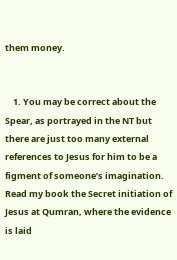them money.


    1. You may be correct about the Spear, as portrayed in the NT but there are just too many external references to Jesus for him to be a figment of someone’s imagination. Read my book the Secret initiation of Jesus at Qumran, where the evidence is laid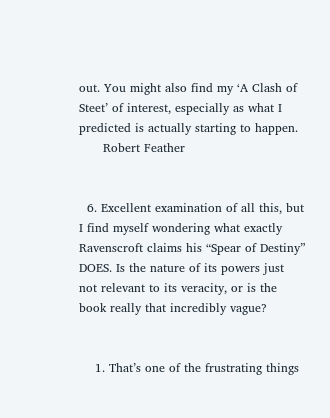out. You might also find my ‘A Clash of Steet’ of interest, especially as what I predicted is actually starting to happen.
      Robert Feather


  6. Excellent examination of all this, but I find myself wondering what exactly Ravenscroft claims his “Spear of Destiny” DOES. Is the nature of its powers just not relevant to its veracity, or is the book really that incredibly vague?


    1. That’s one of the frustrating things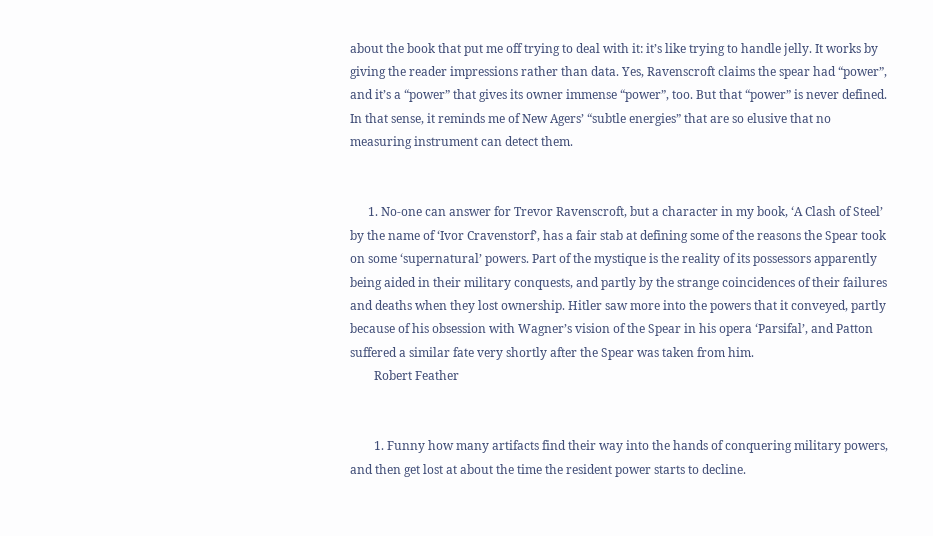about the book that put me off trying to deal with it: it’s like trying to handle jelly. It works by giving the reader impressions rather than data. Yes, Ravenscroft claims the spear had “power”, and it’s a “power” that gives its owner immense “power”, too. But that “power” is never defined. In that sense, it reminds me of New Agers’ “subtle energies” that are so elusive that no measuring instrument can detect them.


      1. No-one can answer for Trevor Ravenscroft, but a character in my book, ‘A Clash of Steel’ by the name of ‘Ivor Cravenstorf’, has a fair stab at defining some of the reasons the Spear took on some ‘supernatural’ powers. Part of the mystique is the reality of its possessors apparently being aided in their military conquests, and partly by the strange coincidences of their failures and deaths when they lost ownership. Hitler saw more into the powers that it conveyed, partly because of his obsession with Wagner’s vision of the Spear in his opera ‘Parsifal’, and Patton suffered a similar fate very shortly after the Spear was taken from him.
        Robert Feather


        1. Funny how many artifacts find their way into the hands of conquering military powers, and then get lost at about the time the resident power starts to decline.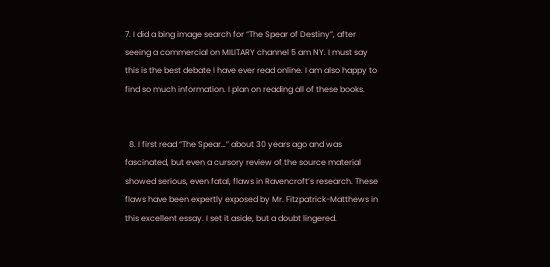7. I did a bing image search for “The Spear of Destiny”, after seeing a commercial on MILITARY channel 5 am NY. I must say this is the best debate I have ever read online. I am also happy to find so much information. I plan on reading all of these books.


  8. I first read “The Spear…” about 30 years ago and was fascinated, but even a cursory review of the source material showed serious, even fatal, flaws in Ravencroft’s research. These flaws have been expertly exposed by Mr. Fitzpatrick-Matthews in this excellent essay. I set it aside, but a doubt lingered.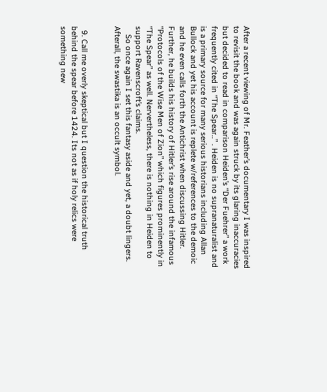After a recent viewing of Mr. Feather’s documentary I was inspired to revisit the book and was again struck by its glaring inaccuracies but decided to read in comparison Heiden’s “Der Fuehrer” a work frequently cited in “The Spear..” . Heiden is no supranaturalist and is a primary source for many serious historians including Allan Bullock and yet his account is replete w/references to the demoic and he even calls forth the Antichrist when discussing Hitler. Further, he builds his history of Hitler’s rise around the infamous “Protocols of the Wise Men of Zion” which figures prominently in “The Spear” as well. Nervertheless, there is nothing in Heiden to support Ravenscroft’s claims.
    So once again I set this fantasy aside and yet, a doubt lingers. Afterall, the swastika is an occult symbol.


  9. Call me overly skeptical but I question the historical truth behind the spear before 1424. Its not as if holy relics were something new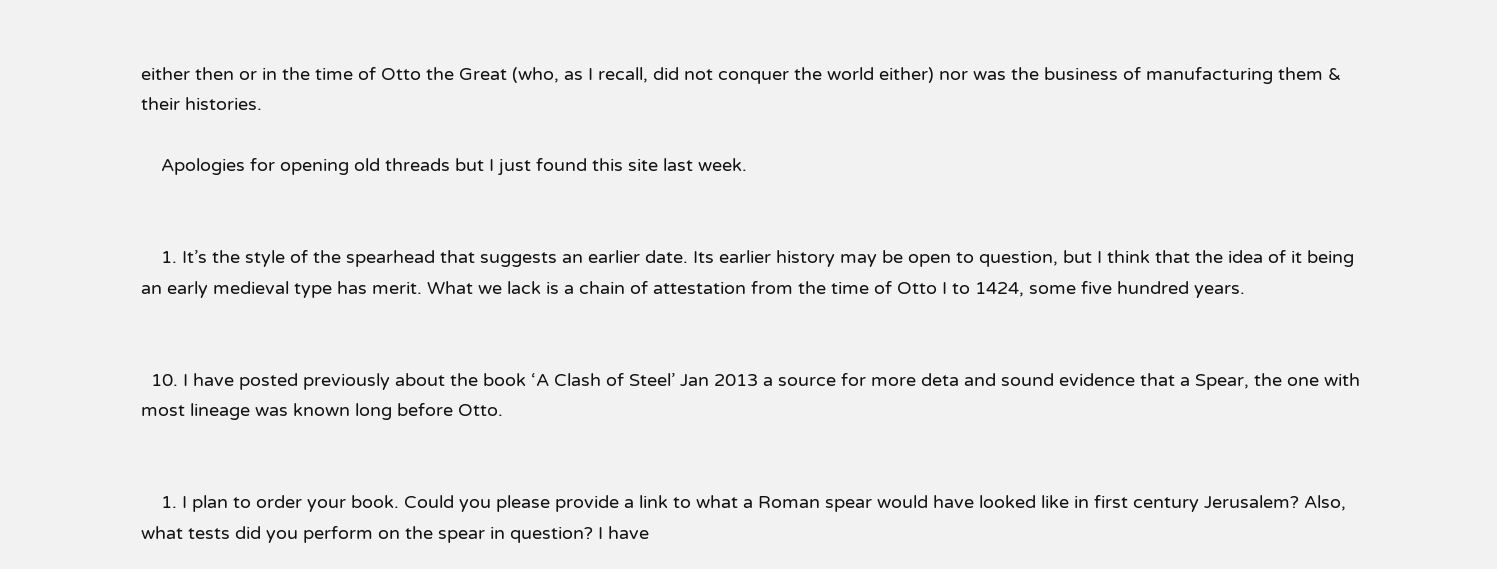either then or in the time of Otto the Great (who, as I recall, did not conquer the world either) nor was the business of manufacturing them & their histories.

    Apologies for opening old threads but I just found this site last week.


    1. It’s the style of the spearhead that suggests an earlier date. Its earlier history may be open to question, but I think that the idea of it being an early medieval type has merit. What we lack is a chain of attestation from the time of Otto I to 1424, some five hundred years.


  10. I have posted previously about the book ‘A Clash of Steel’ Jan 2013 a source for more deta and sound evidence that a Spear, the one with most lineage was known long before Otto.


    1. I plan to order your book. Could you please provide a link to what a Roman spear would have looked like in first century Jerusalem? Also, what tests did you perform on the spear in question? I have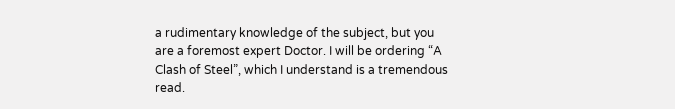a rudimentary knowledge of the subject, but you are a foremost expert Doctor. I will be ordering “A Clash of Steel”, which I understand is a tremendous read.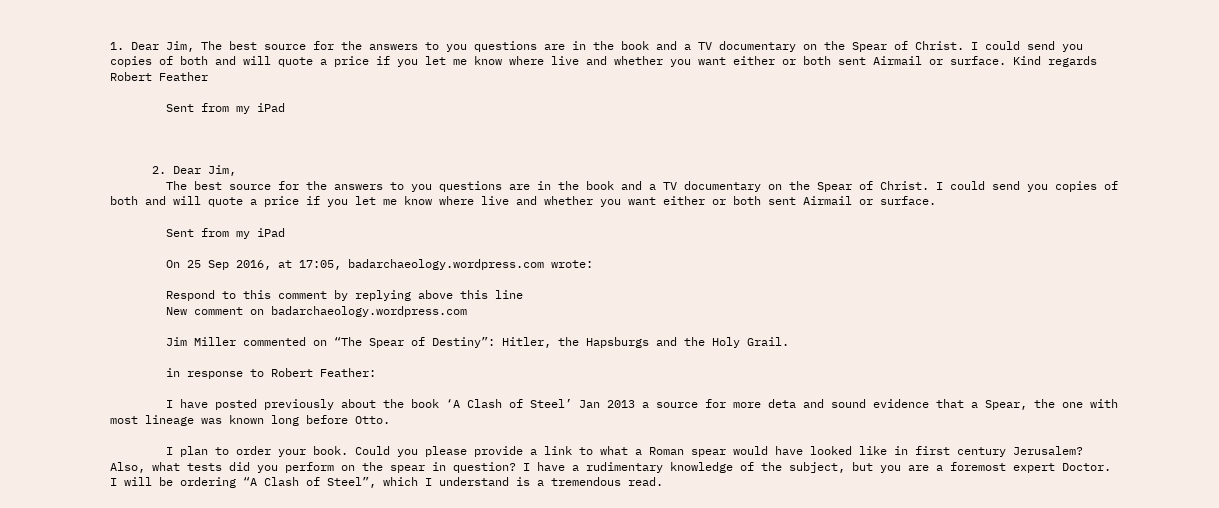1. Dear Jim, The best source for the answers to you questions are in the book and a TV documentary on the Spear of Christ. I could send you copies of both and will quote a price if you let me know where live and whether you want either or both sent Airmail or surface. Kind regards Robert Feather

        Sent from my iPad



      2. Dear Jim,
        The best source for the answers to you questions are in the book and a TV documentary on the Spear of Christ. I could send you copies of both and will quote a price if you let me know where live and whether you want either or both sent Airmail or surface.

        Sent from my iPad

        On 25 Sep 2016, at 17:05, badarchaeology.wordpress.com wrote:

        Respond to this comment by replying above this line
        New comment on badarchaeology.wordpress.com

        Jim Miller commented on “The Spear of Destiny”: Hitler, the Hapsburgs and the Holy Grail.

        in response to Robert Feather:

        I have posted previously about the book ‘A Clash of Steel’ Jan 2013 a source for more deta and sound evidence that a Spear, the one with most lineage was known long before Otto.

        I plan to order your book. Could you please provide a link to what a Roman spear would have looked like in first century Jerusalem? Also, what tests did you perform on the spear in question? I have a rudimentary knowledge of the subject, but you are a foremost expert Doctor. I will be ordering “A Clash of Steel”, which I understand is a tremendous read.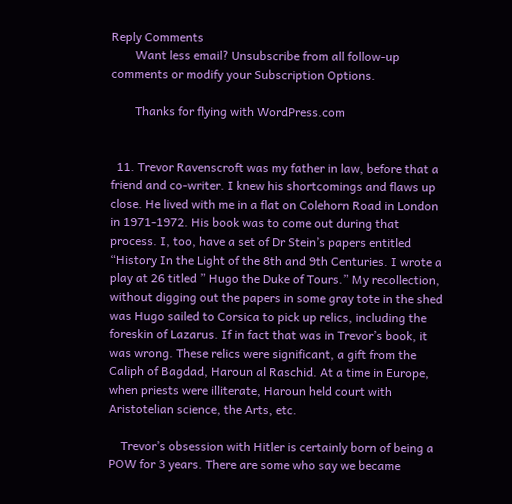Reply Comments
        Want less email? Unsubscribe from all follow-up comments or modify your Subscription Options.

        Thanks for flying with WordPress.com


  11. Trevor Ravenscroft was my father in law, before that a friend and co-writer. I knew his shortcomings and flaws up close. He lived with me in a flat on Colehorn Road in London in 1971-1972. His book was to come out during that process. I, too, have a set of Dr Stein’s papers entitled “History In the Light of the 8th and 9th Centuries. I wrote a play at 26 titled ” Hugo the Duke of Tours.” My recollection, without digging out the papers in some gray tote in the shed was Hugo sailed to Corsica to pick up relics, including the foreskin of Lazarus. If in fact that was in Trevor’s book, it was wrong. These relics were significant, a gift from the Caliph of Bagdad, Haroun al Raschid. At a time in Europe, when priests were illiterate, Haroun held court with Aristotelian science, the Arts, etc.

    Trevor’s obsession with Hitler is certainly born of being a POW for 3 years. There are some who say we became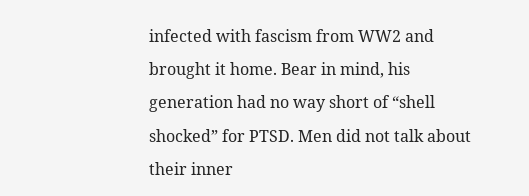infected with fascism from WW2 and brought it home. Bear in mind, his generation had no way short of “shell shocked” for PTSD. Men did not talk about their inner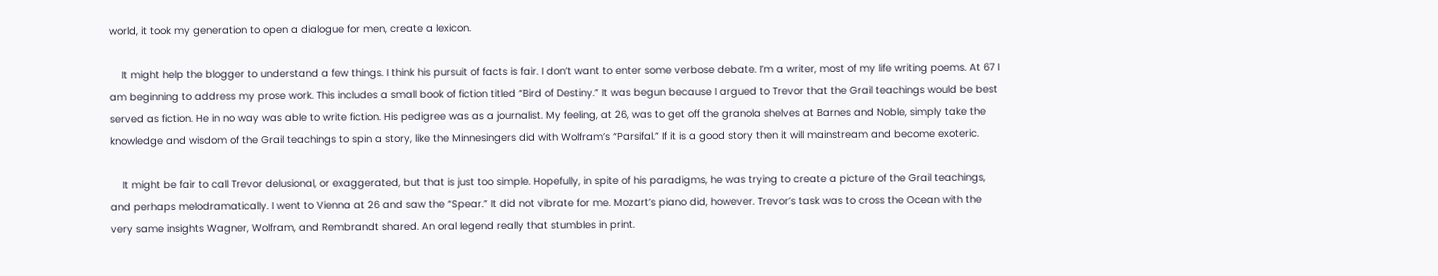world, it took my generation to open a dialogue for men, create a lexicon.

    It might help the blogger to understand a few things. I think his pursuit of facts is fair. I don’t want to enter some verbose debate. I’m a writer, most of my life writing poems. At 67 I am beginning to address my prose work. This includes a small book of fiction titled “Bird of Destiny.” It was begun because I argued to Trevor that the Grail teachings would be best served as fiction. He in no way was able to write fiction. His pedigree was as a journalist. My feeling, at 26, was to get off the granola shelves at Barnes and Noble, simply take the knowledge and wisdom of the Grail teachings to spin a story, like the Minnesingers did with Wolfram’s “Parsifal.” If it is a good story then it will mainstream and become exoteric.

    It might be fair to call Trevor delusional, or exaggerated, but that is just too simple. Hopefully, in spite of his paradigms, he was trying to create a picture of the Grail teachings, and perhaps melodramatically. I went to Vienna at 26 and saw the “Spear.” It did not vibrate for me. Mozart’s piano did, however. Trevor’s task was to cross the Ocean with the very same insights Wagner, Wolfram, and Rembrandt shared. An oral legend really that stumbles in print.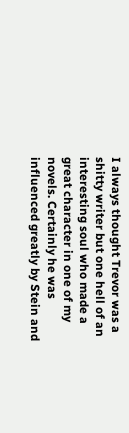I always thought Trevor was a shitty writer but one hell of an interesting soul who made a great character in one of my novels. Certainly he was influenced greatly by Stein and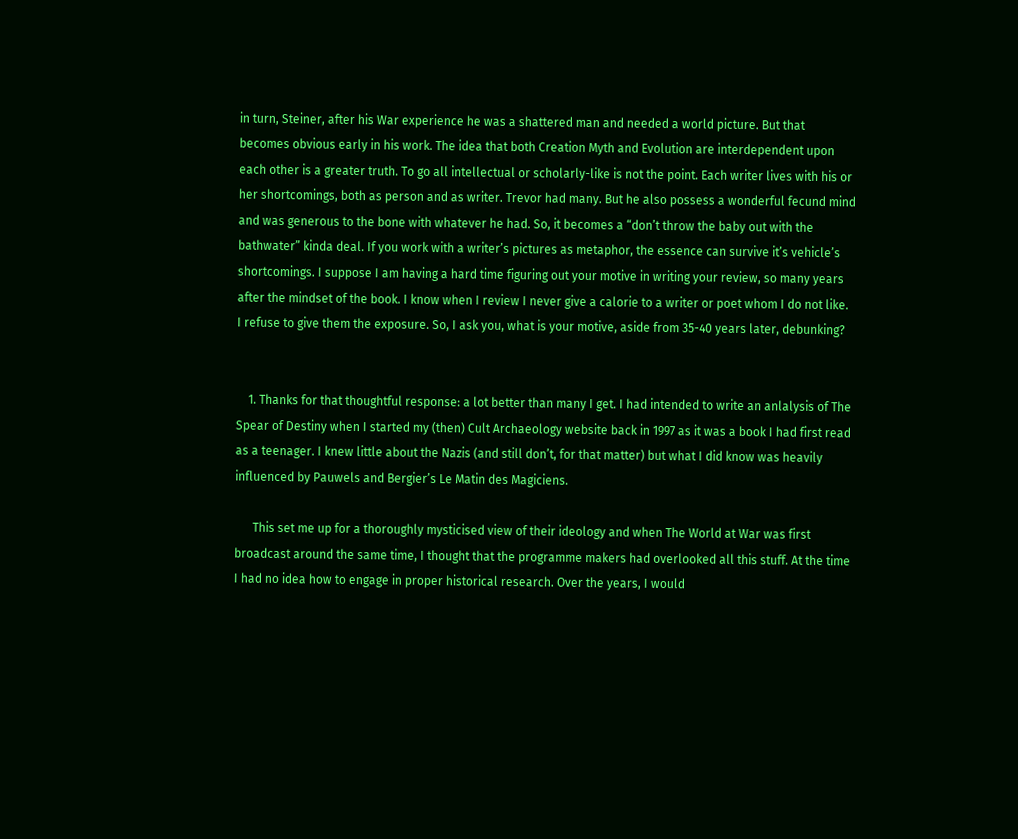in turn, Steiner, after his War experience he was a shattered man and needed a world picture. But that becomes obvious early in his work. The idea that both Creation Myth and Evolution are interdependent upon each other is a greater truth. To go all intellectual or scholarly-like is not the point. Each writer lives with his or her shortcomings, both as person and as writer. Trevor had many. But he also possess a wonderful fecund mind and was generous to the bone with whatever he had. So, it becomes a “don’t throw the baby out with the bathwater” kinda deal. If you work with a writer’s pictures as metaphor, the essence can survive it’s vehicle’s shortcomings. I suppose I am having a hard time figuring out your motive in writing your review, so many years after the mindset of the book. I know when I review I never give a calorie to a writer or poet whom I do not like. I refuse to give them the exposure. So, I ask you, what is your motive, aside from 35-40 years later, debunking?


    1. Thanks for that thoughtful response: a lot better than many I get. I had intended to write an anlalysis of The Spear of Destiny when I started my (then) Cult Archaeology website back in 1997 as it was a book I had first read as a teenager. I knew little about the Nazis (and still don’t, for that matter) but what I did know was heavily influenced by Pauwels and Bergier’s Le Matin des Magiciens.

      This set me up for a thoroughly mysticised view of their ideology and when The World at War was first broadcast around the same time, I thought that the programme makers had overlooked all this stuff. At the time I had no idea how to engage in proper historical research. Over the years, I would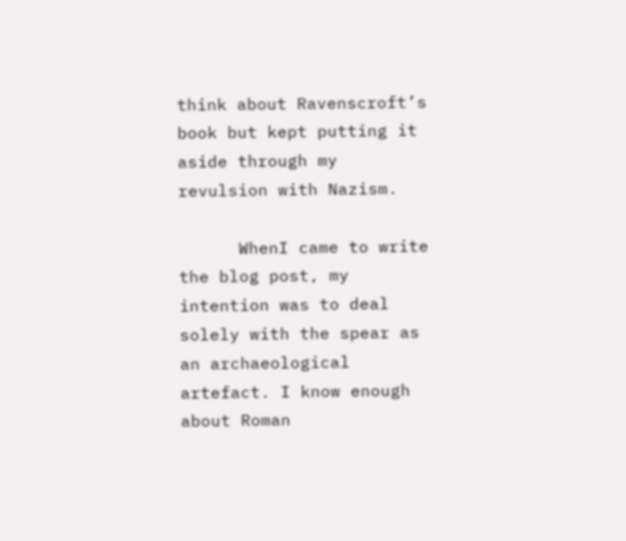think about Ravenscroft’s book but kept putting it aside through my revulsion with Nazism.

      WhenI came to write the blog post, my intention was to deal solely with the spear as an archaeological artefact. I know enough about Roman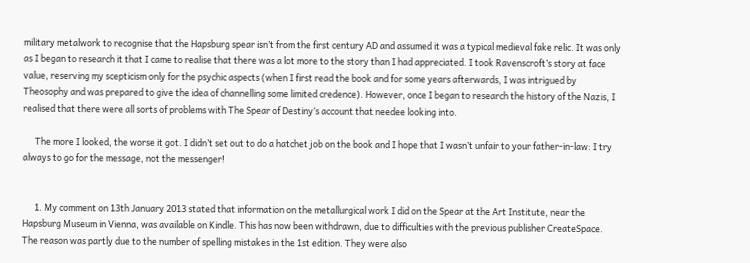military metalwork to recognise that the Hapsburg spear isn’t from the first century AD and assumed it was a typical medieval fake relic. It was only as I began to research it that I came to realise that there was a lot more to the story than I had appreciated. I took Ravenscroft’s story at face value, reserving my scepticism only for the psychic aspects (when I first read the book and for some years afterwards, I was intrigued by Theosophy and was prepared to give the idea of channelling some limited credence). However, once I began to research the history of the Nazis, I realised that there were all sorts of problems with The Spear of Destiny‘s account that needee looking into.

      The more I looked, the worse it got. I didn’t set out to do a hatchet job on the book and I hope that I wasn’t unfair to your father-in-law: I try always to go for the message, not the messenger!


      1. My comment on 13th January 2013 stated that information on the metallurgical work I did on the Spear at the Art Institute, near the Hapsburg Museum in Vienna, was available on Kindle. This has now been withdrawn, due to difficulties with the previous publisher CreateSpace. The reason was partly due to the number of spelling mistakes in the 1st edition. They were also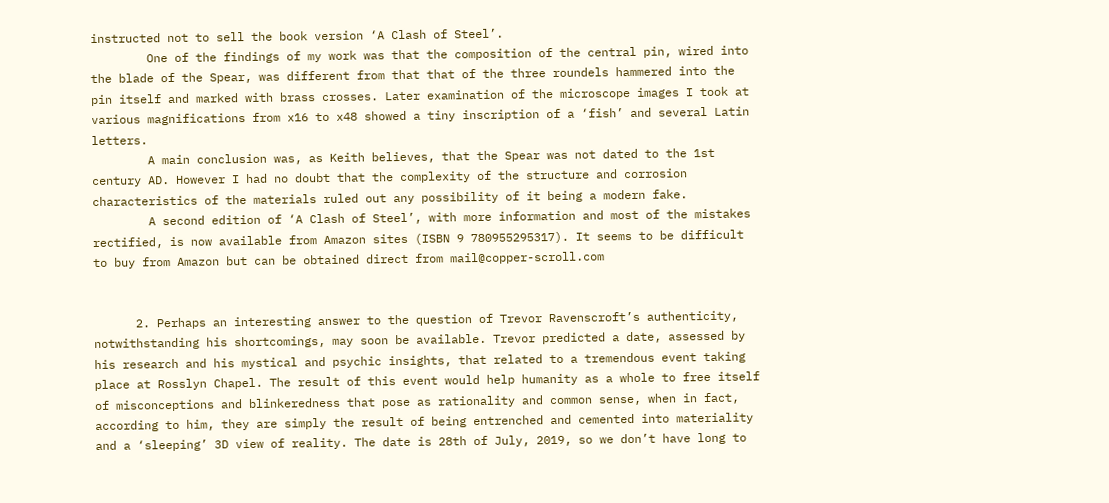instructed not to sell the book version ‘A Clash of Steel’.
        One of the findings of my work was that the composition of the central pin, wired into the blade of the Spear, was different from that that of the three roundels hammered into the pin itself and marked with brass crosses. Later examination of the microscope images I took at various magnifications from x16 to x48 showed a tiny inscription of a ‘fish’ and several Latin letters.
        A main conclusion was, as Keith believes, that the Spear was not dated to the 1st century AD. However I had no doubt that the complexity of the structure and corrosion characteristics of the materials ruled out any possibility of it being a modern fake.
        A second edition of ‘A Clash of Steel’, with more information and most of the mistakes rectified, is now available from Amazon sites (ISBN 9 780955295317). It seems to be difficult to buy from Amazon but can be obtained direct from mail@copper-scroll.com


      2. Perhaps an interesting answer to the question of Trevor Ravenscroft’s authenticity, notwithstanding his shortcomings, may soon be available. Trevor predicted a date, assessed by his research and his mystical and psychic insights, that related to a tremendous event taking place at Rosslyn Chapel. The result of this event would help humanity as a whole to free itself of misconceptions and blinkeredness that pose as rationality and common sense, when in fact, according to him, they are simply the result of being entrenched and cemented into materiality and a ‘sleeping’ 3D view of reality. The date is 28th of July, 2019, so we don’t have long to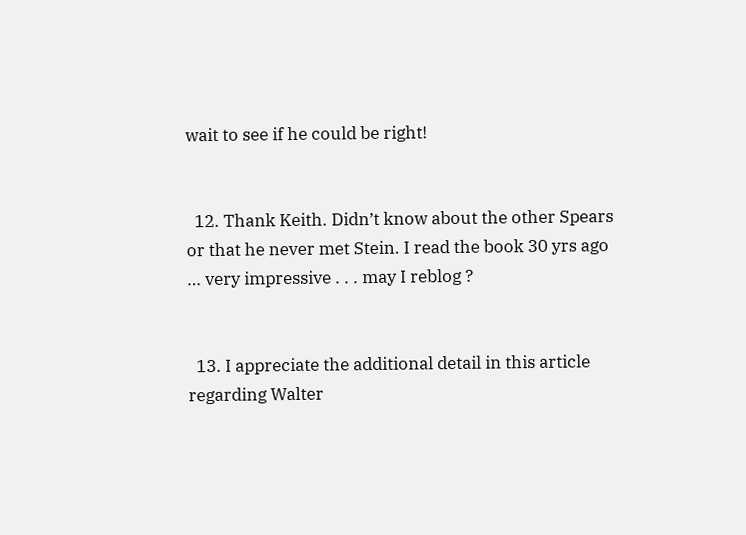wait to see if he could be right!


  12. Thank Keith. Didn’t know about the other Spears or that he never met Stein. I read the book 30 yrs ago … very impressive . . . may I reblog ?


  13. I appreciate the additional detail in this article regarding Walter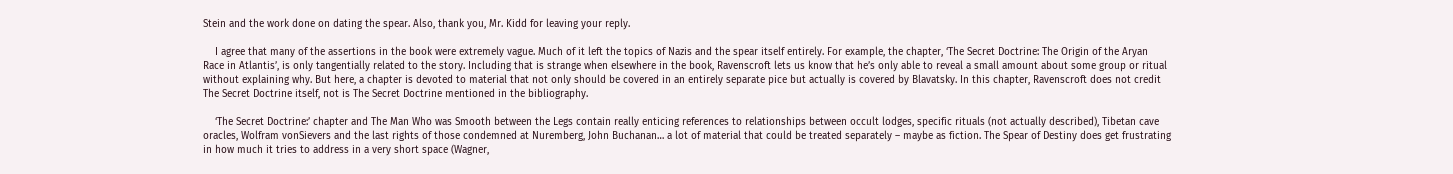Stein and the work done on dating the spear. Also, thank you, Mr. Kidd for leaving your reply.

    I agree that many of the assertions in the book were extremely vague. Much of it left the topics of Nazis and the spear itself entirely. For example, the chapter, ‘The Secret Doctrine: The Origin of the Aryan Race in Atlantis’, is only tangentially related to the story. Including that is strange when elsewhere in the book, Ravenscroft lets us know that he’s only able to reveal a small amount about some group or ritual without explaining why. But here, a chapter is devoted to material that not only should be covered in an entirely separate pice but actually is covered by Blavatsky. In this chapter, Ravenscroft does not credit The Secret Doctrine itself, not is The Secret Doctrine mentioned in the bibliography.

    ‘The Secret Doctrine:’ chapter and The Man Who was Smooth between the Legs contain really enticing references to relationships between occult lodges, specific rituals (not actually described), Tibetan cave oracles, Wolfram vonSievers and the last rights of those condemned at Nuremberg, John Buchanan… a lot of material that could be treated separately – maybe as fiction. The Spear of Destiny does get frustrating in how much it tries to address in a very short space (Wagner,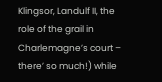Klingsor, Landulf II, the role of the grail in Charlemagne’s court – there’ so much!) while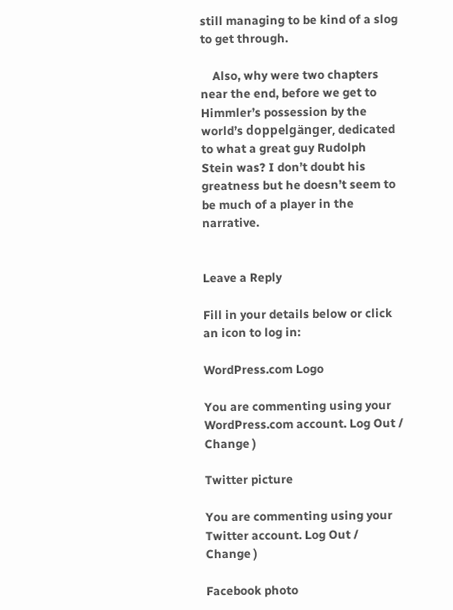still managing to be kind of a slog to get through.

    Also, why were two chapters near the end, before we get to Himmler’s possession by the world’s doppelgänger, dedicated to what a great guy Rudolph Stein was? I don’t doubt his greatness but he doesn’t seem to be much of a player in the narrative.


Leave a Reply

Fill in your details below or click an icon to log in:

WordPress.com Logo

You are commenting using your WordPress.com account. Log Out /  Change )

Twitter picture

You are commenting using your Twitter account. Log Out /  Change )

Facebook photo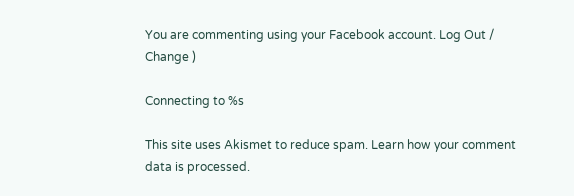You are commenting using your Facebook account. Log Out /  Change )

Connecting to %s

This site uses Akismet to reduce spam. Learn how your comment data is processed.